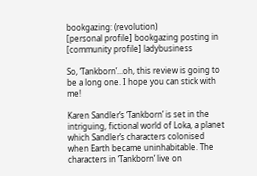bookgazing: (revolution)
[personal profile] bookgazing posting in [community profile] ladybusiness

So, ‘Tankborn’...oh, this review is going to be a long one. I hope you can stick with me!

Karen Sandler’s ‘Tankborn’ is set in the intriguing, fictional world of Loka, a planet which Sandler’s characters colonised when Earth became uninhabitable. The characters in ‘Tankborn’ live on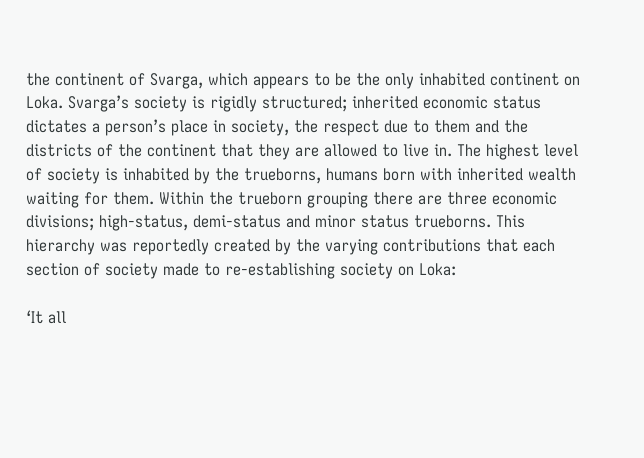the continent of Svarga, which appears to be the only inhabited continent on Loka. Svarga’s society is rigidly structured; inherited economic status dictates a person’s place in society, the respect due to them and the districts of the continent that they are allowed to live in. The highest level of society is inhabited by the trueborns, humans born with inherited wealth waiting for them. Within the trueborn grouping there are three economic divisions; high-status, demi-status and minor status trueborns. This hierarchy was reportedly created by the varying contributions that each section of society made to re-establishing society on Loka:

‘It all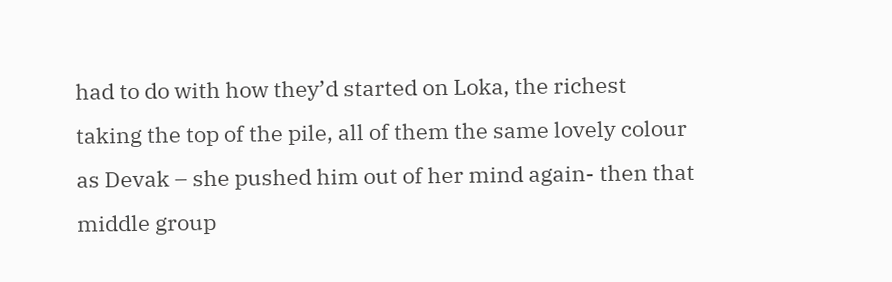had to do with how they’d started on Loka, the richest taking the top of the pile, all of them the same lovely colour as Devak – she pushed him out of her mind again- then that middle group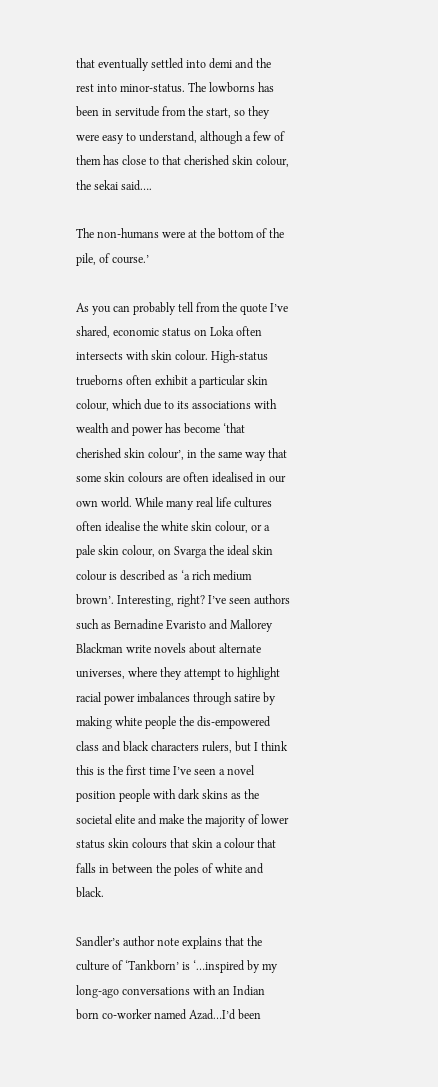that eventually settled into demi and the rest into minor-status. The lowborns has been in servitude from the start, so they were easy to understand, although a few of them has close to that cherished skin colour, the sekai said….

The non-humans were at the bottom of the pile, of course.’

As you can probably tell from the quote I’ve shared, economic status on Loka often intersects with skin colour. High-status trueborns often exhibit a particular skin colour, which due to its associations with wealth and power has become ‘that cherished skin colour’, in the same way that some skin colours are often idealised in our own world. While many real life cultures often idealise the white skin colour, or a pale skin colour, on Svarga the ideal skin colour is described as ‘a rich medium brown’. Interesting, right? I’ve seen authors such as Bernadine Evaristo and Mallorey Blackman write novels about alternate universes, where they attempt to highlight racial power imbalances through satire by making white people the dis-empowered class and black characters rulers, but I think this is the first time I’ve seen a novel position people with dark skins as the societal elite and make the majority of lower status skin colours that skin a colour that falls in between the poles of white and black.

Sandler’s author note explains that the culture of ‘Tankborn’ is ‘…inspired by my long-ago conversations with an Indian born co-worker named Azad…I’d been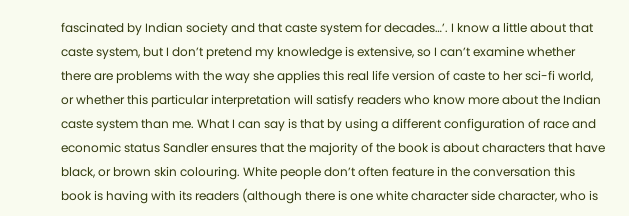fascinated by Indian society and that caste system for decades…’. I know a little about that caste system, but I don’t pretend my knowledge is extensive, so I can’t examine whether there are problems with the way she applies this real life version of caste to her sci-fi world, or whether this particular interpretation will satisfy readers who know more about the Indian caste system than me. What I can say is that by using a different configuration of race and economic status Sandler ensures that the majority of the book is about characters that have black, or brown skin colouring. White people don’t often feature in the conversation this book is having with its readers (although there is one white character side character, who is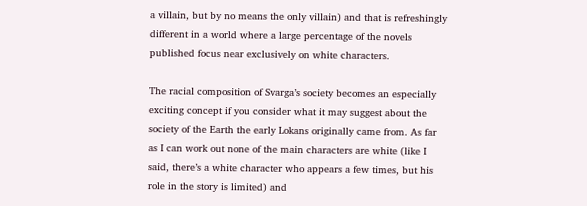a villain, but by no means the only villain) and that is refreshingly different in a world where a large percentage of the novels published focus near exclusively on white characters.

The racial composition of Svarga’s society becomes an especially exciting concept if you consider what it may suggest about the society of the Earth the early Lokans originally came from. As far as I can work out none of the main characters are white (like I said, there’s a white character who appears a few times, but his role in the story is limited) and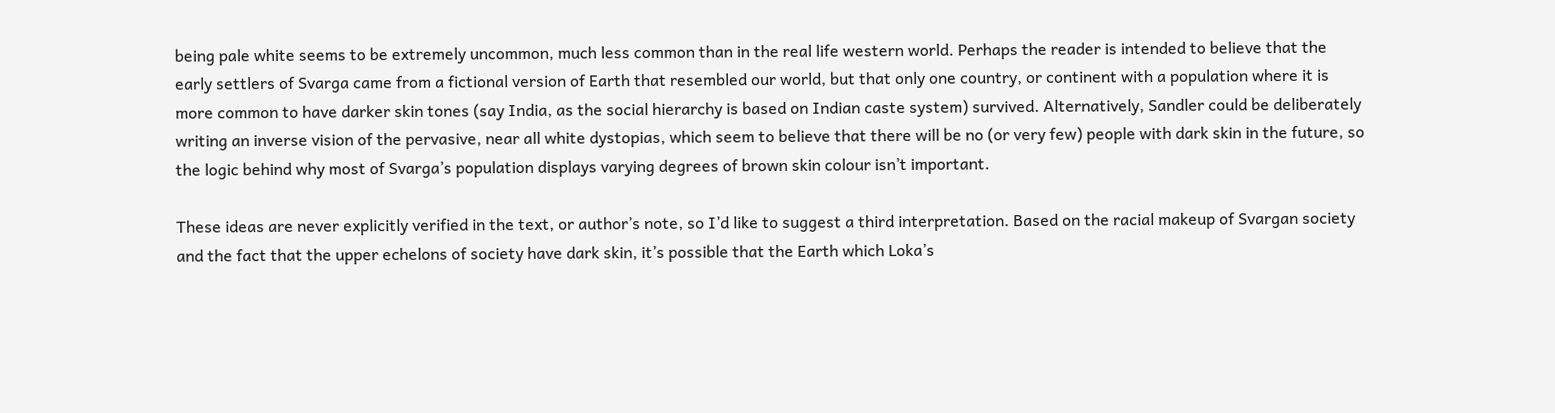being pale white seems to be extremely uncommon, much less common than in the real life western world. Perhaps the reader is intended to believe that the early settlers of Svarga came from a fictional version of Earth that resembled our world, but that only one country, or continent with a population where it is more common to have darker skin tones (say India, as the social hierarchy is based on Indian caste system) survived. Alternatively, Sandler could be deliberately writing an inverse vision of the pervasive, near all white dystopias, which seem to believe that there will be no (or very few) people with dark skin in the future, so the logic behind why most of Svarga’s population displays varying degrees of brown skin colour isn’t important.

These ideas are never explicitly verified in the text, or author’s note, so I’d like to suggest a third interpretation. Based on the racial makeup of Svargan society and the fact that the upper echelons of society have dark skin, it’s possible that the Earth which Loka’s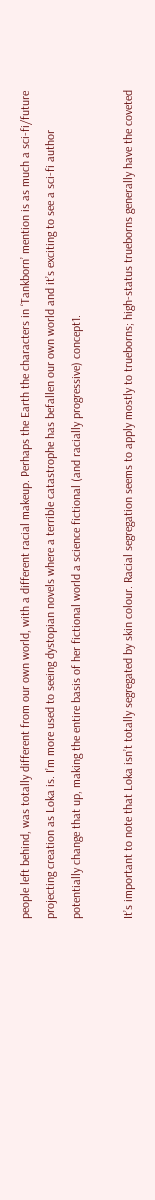people left behind, was totally different from our own world, with a different racial makeup. Perhaps the Earth the characters in ‘Tankborn’ mention is as much a sci-fi/future projecting creation as Loka is. I’m more used to seeing dystopian novels where a terrible catastrophe has befallen our own world and it’s exciting to see a sci-fi author potentially change that up, making the entire basis of her fictional world a science fictional (and racially progressive) concept1.

It’s important to note that Loka isn’t totally segregated by skin colour. Racial segregation seems to apply mostly to trueborns; high-status trueborns generally have the coveted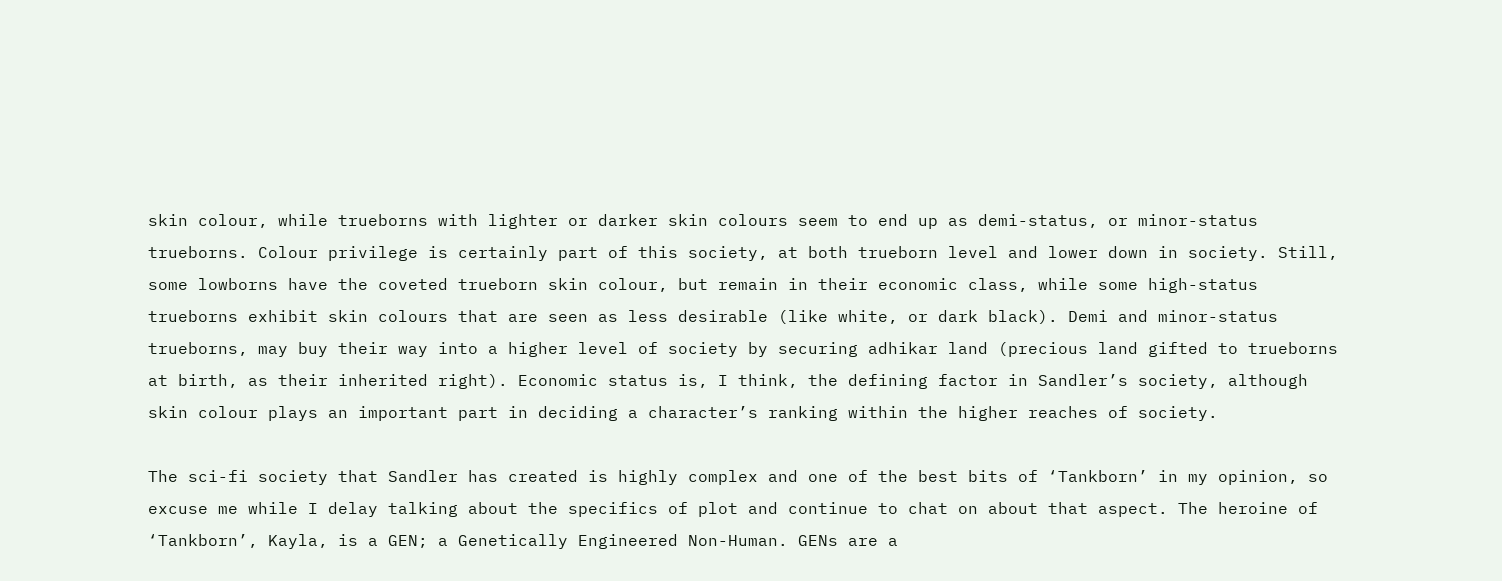skin colour, while trueborns with lighter or darker skin colours seem to end up as demi-status, or minor-status trueborns. Colour privilege is certainly part of this society, at both trueborn level and lower down in society. Still, some lowborns have the coveted trueborn skin colour, but remain in their economic class, while some high-status trueborns exhibit skin colours that are seen as less desirable (like white, or dark black). Demi and minor-status trueborns, may buy their way into a higher level of society by securing adhikar land (precious land gifted to trueborns at birth, as their inherited right). Economic status is, I think, the defining factor in Sandler’s society, although skin colour plays an important part in deciding a character’s ranking within the higher reaches of society.

The sci-fi society that Sandler has created is highly complex and one of the best bits of ‘Tankborn’ in my opinion, so excuse me while I delay talking about the specifics of plot and continue to chat on about that aspect. The heroine of ‘Tankborn’, Kayla, is a GEN; a Genetically Engineered Non-Human. GENs are a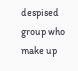despised group who make up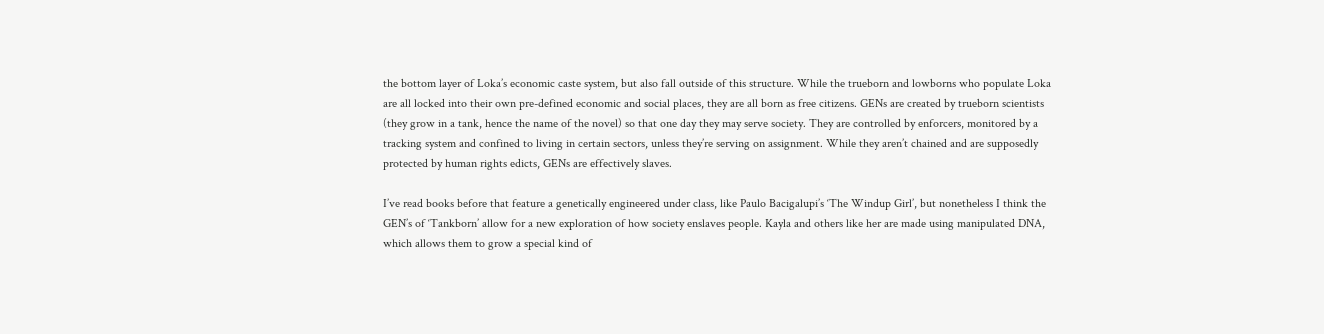the bottom layer of Loka’s economic caste system, but also fall outside of this structure. While the trueborn and lowborns who populate Loka are all locked into their own pre-defined economic and social places, they are all born as free citizens. GENs are created by trueborn scientists (they grow in a tank, hence the name of the novel) so that one day they may serve society. They are controlled by enforcers, monitored by a tracking system and confined to living in certain sectors, unless they’re serving on assignment. While they aren’t chained and are supposedly protected by human rights edicts, GENs are effectively slaves.

I’ve read books before that feature a genetically engineered under class, like Paulo Bacigalupi’s ‘The Windup Girl’, but nonetheless I think the GEN’s of ‘Tankborn’ allow for a new exploration of how society enslaves people. Kayla and others like her are made using manipulated DNA, which allows them to grow a special kind of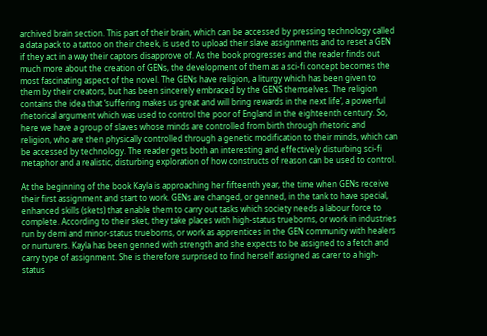archived brain section. This part of their brain, which can be accessed by pressing technology called a data pack to a tattoo on their cheek, is used to upload their slave assignments and to reset a GEN if they act in a way their captors disapprove of. As the book progresses and the reader finds out much more about the creation of GENs, the development of them as a sci-fi concept becomes the most fascinating aspect of the novel. The GENs have religion, a liturgy which has been given to them by their creators, but has been sincerely embraced by the GENS themselves. The religion contains the idea that ‘suffering makes us great and will bring rewards in the next life’, a powerful rhetorical argument which was used to control the poor of England in the eighteenth century. So, here we have a group of slaves whose minds are controlled from birth through rhetoric and religion, who are then physically controlled through a genetic modification to their minds, which can be accessed by technology. The reader gets both an interesting and effectively disturbing sci-fi metaphor and a realistic, disturbing exploration of how constructs of reason can be used to control.

At the beginning of the book Kayla is approaching her fifteenth year, the time when GENs receive their first assignment and start to work. GENs are changed, or genned, in the tank to have special, enhanced skills (skets) that enable them to carry out tasks which society needs a labour force to complete. According to their sket, they take places with high-status trueborns, or work in industries run by demi and minor-status trueborns, or work as apprentices in the GEN community with healers or nurturers. Kayla has been genned with strength and she expects to be assigned to a fetch and carry type of assignment. She is therefore surprised to find herself assigned as carer to a high-status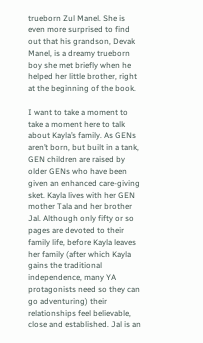trueborn Zul Manel. She is even more surprised to find out that his grandson, Devak Manel, is a dreamy trueborn boy she met briefly when he helped her little brother, right at the beginning of the book.

I want to take a moment to take a moment here to talk about Kayla’s family. As GENs aren’t born, but built in a tank, GEN children are raised by older GENs who have been given an enhanced care-giving sket. Kayla lives with her GEN mother Tala and her brother Jal. Although only fifty or so pages are devoted to their family life, before Kayla leaves her family (after which Kayla gains the traditional independence, many YA protagonists need so they can go adventuring) their relationships feel believable, close and established. Jal is an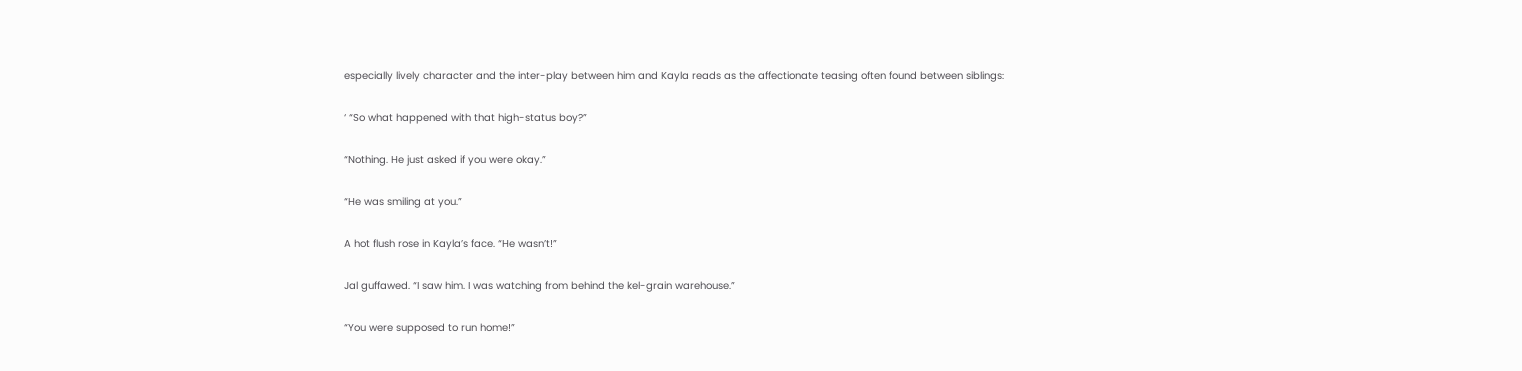especially lively character and the inter-play between him and Kayla reads as the affectionate teasing often found between siblings:

‘ “So what happened with that high-status boy?”

“Nothing. He just asked if you were okay.”

“He was smiling at you.”

A hot flush rose in Kayla’s face. “He wasn’t!”

Jal guffawed. “I saw him. I was watching from behind the kel-grain warehouse.”

“You were supposed to run home!”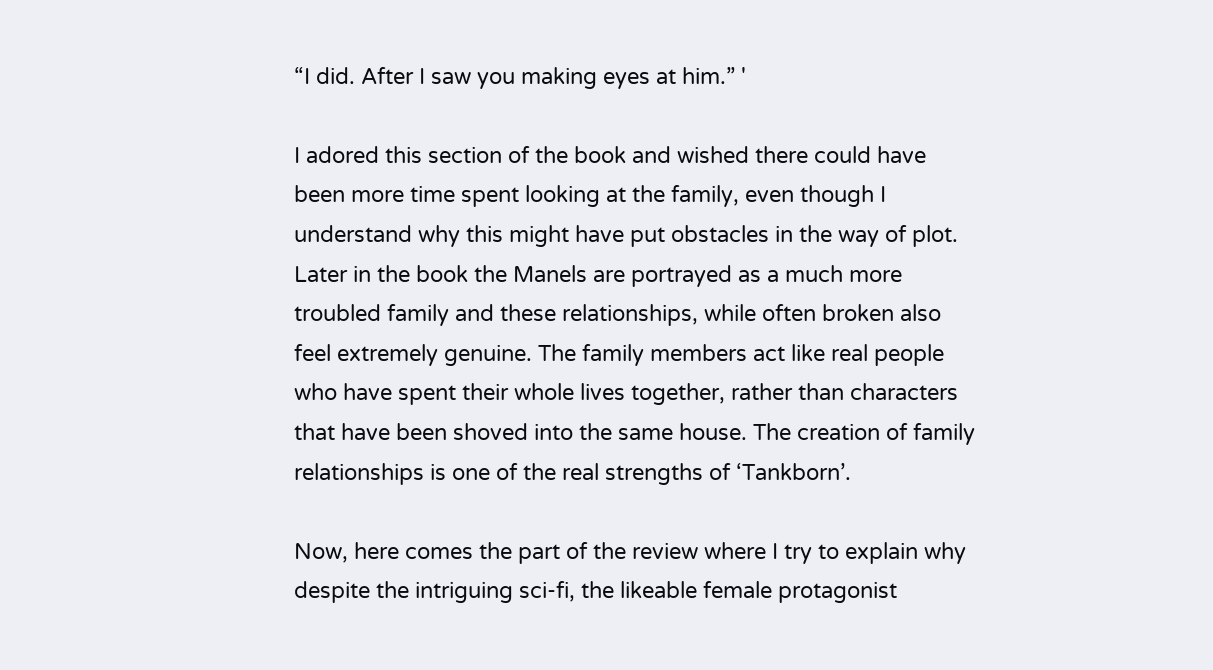“I did. After I saw you making eyes at him.” '

I adored this section of the book and wished there could have been more time spent looking at the family, even though I understand why this might have put obstacles in the way of plot. Later in the book the Manels are portrayed as a much more troubled family and these relationships, while often broken also feel extremely genuine. The family members act like real people who have spent their whole lives together, rather than characters that have been shoved into the same house. The creation of family relationships is one of the real strengths of ‘Tankborn’.

Now, here comes the part of the review where I try to explain why despite the intriguing sci-fi, the likeable female protagonist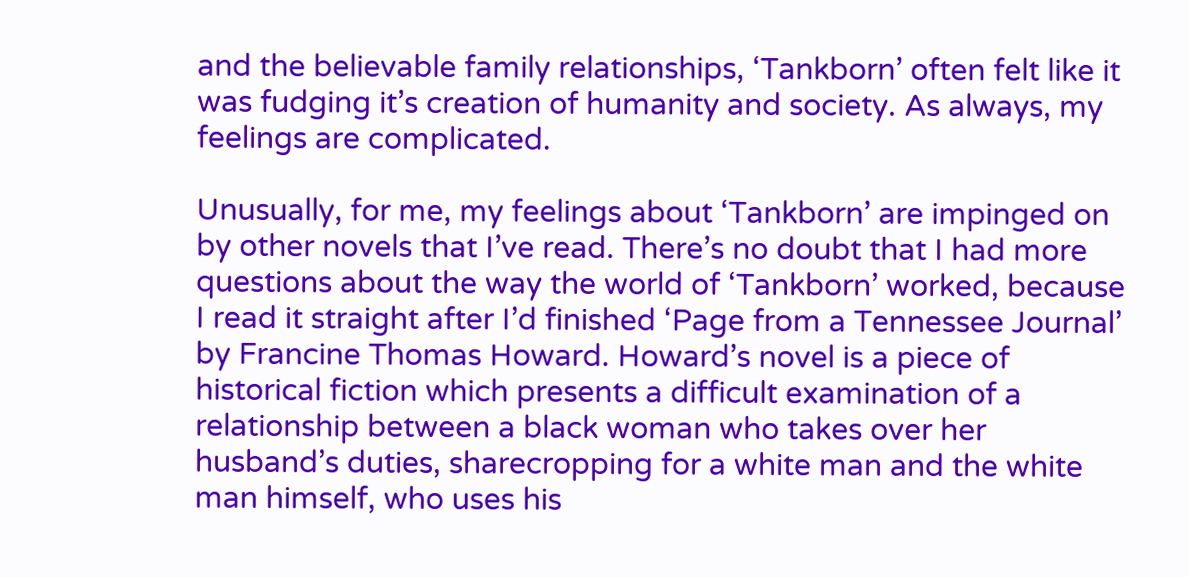and the believable family relationships, ‘Tankborn’ often felt like it was fudging it’s creation of humanity and society. As always, my feelings are complicated.

Unusually, for me, my feelings about ‘Tankborn’ are impinged on by other novels that I’ve read. There’s no doubt that I had more questions about the way the world of ‘Tankborn’ worked, because I read it straight after I’d finished ‘Page from a Tennessee Journal’ by Francine Thomas Howard. Howard’s novel is a piece of historical fiction which presents a difficult examination of a relationship between a black woman who takes over her husband’s duties, sharecropping for a white man and the white man himself, who uses his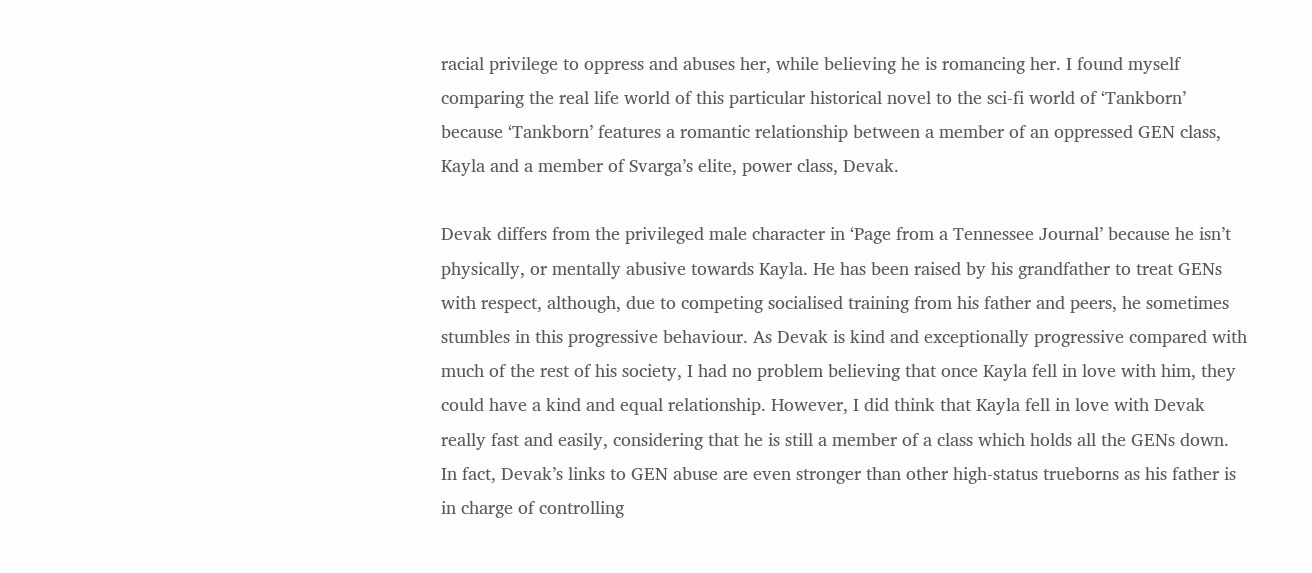racial privilege to oppress and abuses her, while believing he is romancing her. I found myself comparing the real life world of this particular historical novel to the sci-fi world of ‘Tankborn’ because ‘Tankborn’ features a romantic relationship between a member of an oppressed GEN class, Kayla and a member of Svarga’s elite, power class, Devak.

Devak differs from the privileged male character in ‘Page from a Tennessee Journal’ because he isn’t physically, or mentally abusive towards Kayla. He has been raised by his grandfather to treat GENs with respect, although, due to competing socialised training from his father and peers, he sometimes stumbles in this progressive behaviour. As Devak is kind and exceptionally progressive compared with much of the rest of his society, I had no problem believing that once Kayla fell in love with him, they could have a kind and equal relationship. However, I did think that Kayla fell in love with Devak really fast and easily, considering that he is still a member of a class which holds all the GENs down. In fact, Devak’s links to GEN abuse are even stronger than other high-status trueborns as his father is in charge of controlling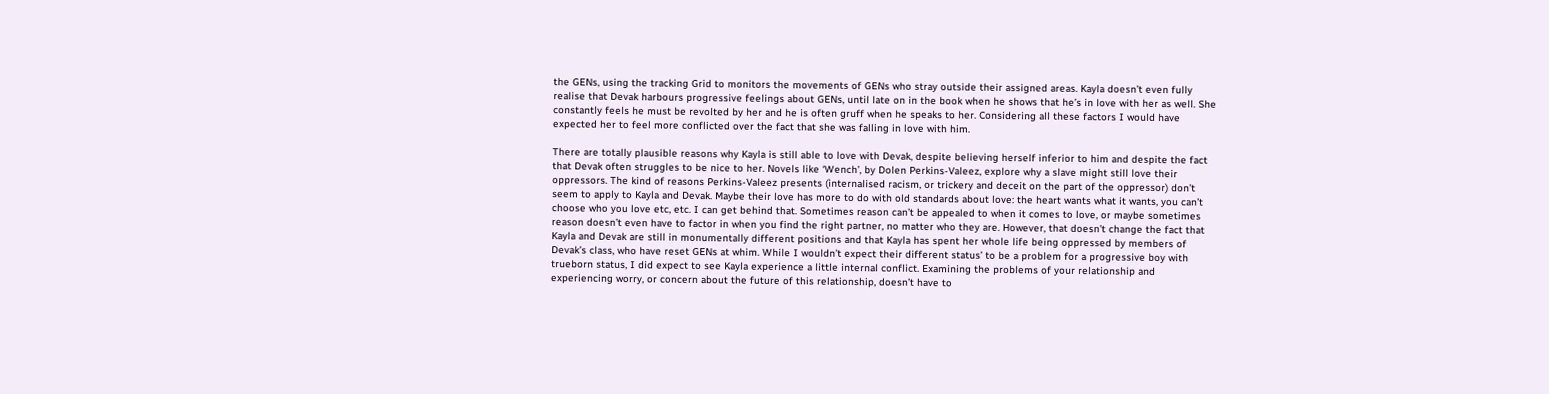the GENs, using the tracking Grid to monitors the movements of GENs who stray outside their assigned areas. Kayla doesn’t even fully realise that Devak harbours progressive feelings about GENs, until late on in the book when he shows that he’s in love with her as well. She constantly feels he must be revolted by her and he is often gruff when he speaks to her. Considering all these factors I would have expected her to feel more conflicted over the fact that she was falling in love with him.

There are totally plausible reasons why Kayla is still able to love with Devak, despite believing herself inferior to him and despite the fact that Devak often struggles to be nice to her. Novels like ‘Wench’, by Dolen Perkins-Valeez, explore why a slave might still love their oppressors. The kind of reasons Perkins-Valeez presents (internalised racism, or trickery and deceit on the part of the oppressor) don’t seem to apply to Kayla and Devak. Maybe their love has more to do with old standards about love: the heart wants what it wants, you can’t choose who you love etc, etc. I can get behind that. Sometimes reason can’t be appealed to when it comes to love, or maybe sometimes reason doesn’t even have to factor in when you find the right partner, no matter who they are. However, that doesn’t change the fact that Kayla and Devak are still in monumentally different positions and that Kayla has spent her whole life being oppressed by members of Devak’s class, who have reset GENs at whim. While I wouldn’t expect their different status’ to be a problem for a progressive boy with trueborn status, I did expect to see Kayla experience a little internal conflict. Examining the problems of your relationship and experiencing worry, or concern about the future of this relationship, doesn’t have to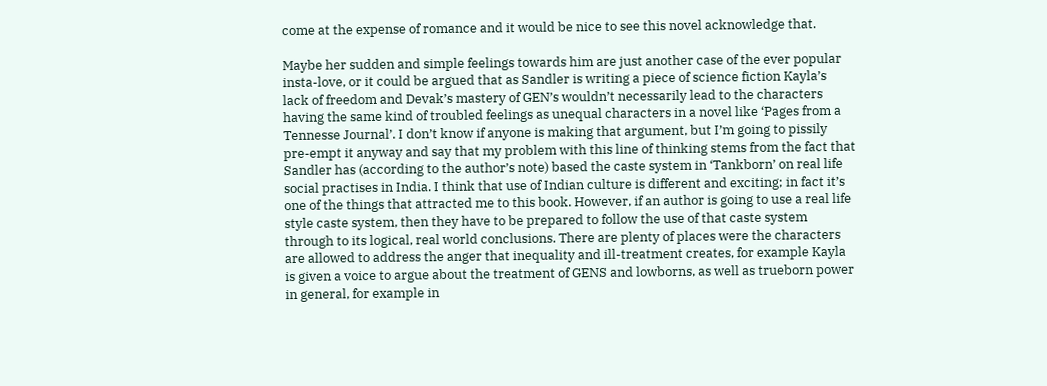come at the expense of romance and it would be nice to see this novel acknowledge that.

Maybe her sudden and simple feelings towards him are just another case of the ever popular insta-love, or it could be argued that as Sandler is writing a piece of science fiction Kayla’s lack of freedom and Devak’s mastery of GEN’s wouldn’t necessarily lead to the characters having the same kind of troubled feelings as unequal characters in a novel like ‘Pages from a Tennesse Journal’. I don’t know if anyone is making that argument, but I’m going to pissily pre-empt it anyway and say that my problem with this line of thinking stems from the fact that Sandler has (according to the author’s note) based the caste system in ‘Tankborn’ on real life social practises in India. I think that use of Indian culture is different and exciting; in fact it’s one of the things that attracted me to this book. However, if an author is going to use a real life style caste system, then they have to be prepared to follow the use of that caste system through to its logical, real world conclusions. There are plenty of places were the characters are allowed to address the anger that inequality and ill-treatment creates, for example Kayla is given a voice to argue about the treatment of GENS and lowborns, as well as trueborn power in general, for example in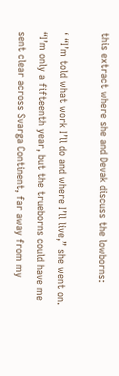this extract where she and Devak discuss the lowborns:

‘ “I’m told what work I’ll do and where I’ll live,” she went on. “I’m only a fifteenth year, but the trueborns could have me sent clear across Svarga Continent, far away from my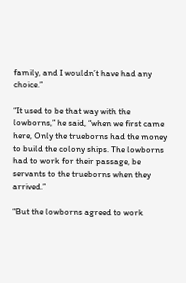family, and I wouldn’t have had any choice.”

“It used to be that way with the lowborns,” he said, “when we first came here, Only the trueborns had the money to build the colony ships. The lowborns had to work for their passage, be servants to the trueborns when they arrived.”

“But the lowborns agreed to work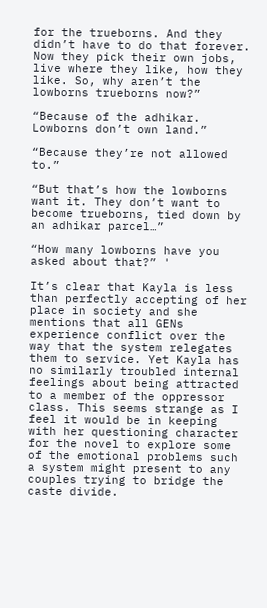for the trueborns. And they didn’t have to do that forever. Now they pick their own jobs, live where they like, how they like. So, why aren’t the lowborns trueborns now?”

“Because of the adhikar. Lowborns don’t own land.”

“Because they’re not allowed to.”

“But that’s how the lowborns want it. They don’t want to become trueborns, tied down by an adhikar parcel…”

“How many lowborns have you asked about that?” '

It’s clear that Kayla is less than perfectly accepting of her place in society and she mentions that all GENs experience conflict over the way that the system relegates them to service. Yet Kayla has no similarly troubled internal feelings about being attracted to a member of the oppressor class. This seems strange as I feel it would be in keeping with her questioning character for the novel to explore some of the emotional problems such a system might present to any couples trying to bridge the caste divide.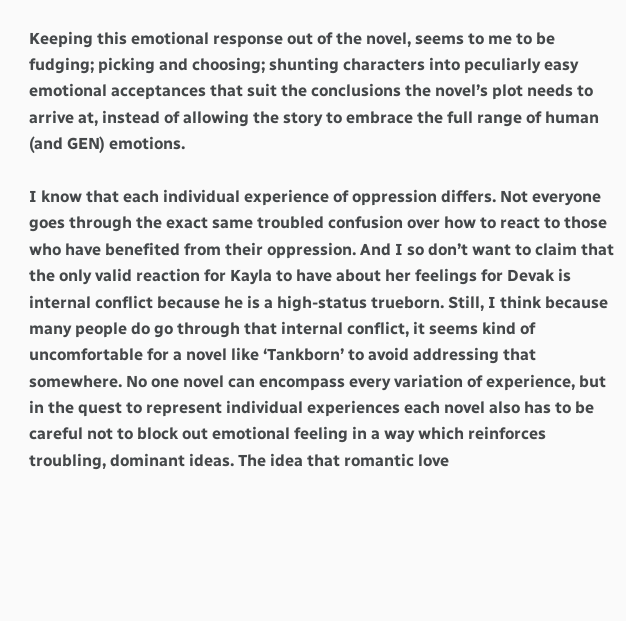Keeping this emotional response out of the novel, seems to me to be fudging; picking and choosing; shunting characters into peculiarly easy emotional acceptances that suit the conclusions the novel’s plot needs to arrive at, instead of allowing the story to embrace the full range of human (and GEN) emotions.

I know that each individual experience of oppression differs. Not everyone goes through the exact same troubled confusion over how to react to those who have benefited from their oppression. And I so don’t want to claim that the only valid reaction for Kayla to have about her feelings for Devak is internal conflict because he is a high-status trueborn. Still, I think because many people do go through that internal conflict, it seems kind of uncomfortable for a novel like ‘Tankborn’ to avoid addressing that somewhere. No one novel can encompass every variation of experience, but in the quest to represent individual experiences each novel also has to be careful not to block out emotional feeling in a way which reinforces troubling, dominant ideas. The idea that romantic love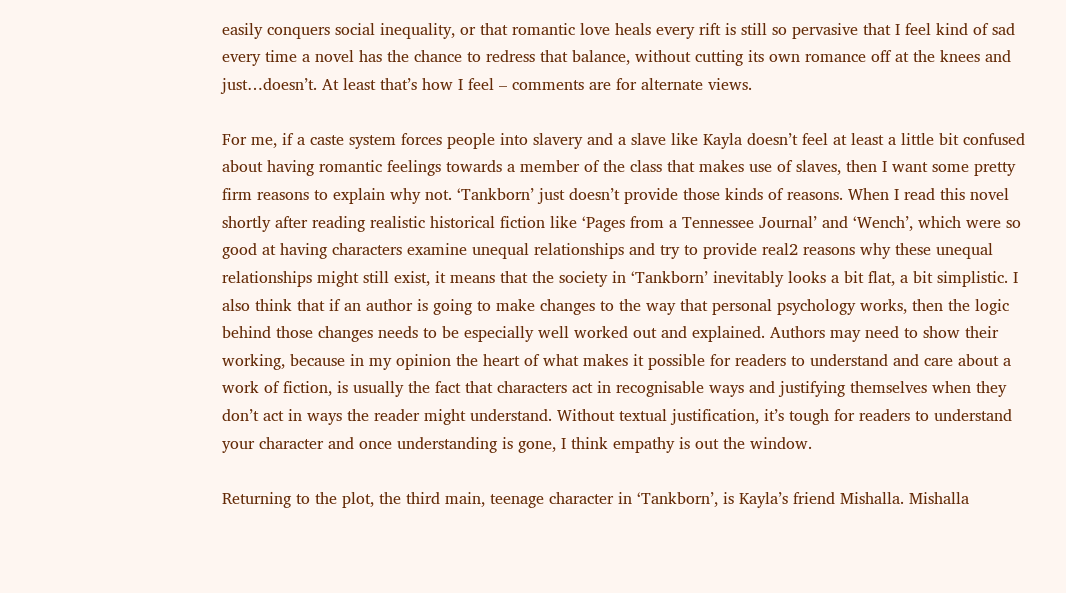easily conquers social inequality, or that romantic love heals every rift is still so pervasive that I feel kind of sad every time a novel has the chance to redress that balance, without cutting its own romance off at the knees and just…doesn’t. At least that’s how I feel – comments are for alternate views.

For me, if a caste system forces people into slavery and a slave like Kayla doesn’t feel at least a little bit confused about having romantic feelings towards a member of the class that makes use of slaves, then I want some pretty firm reasons to explain why not. ‘Tankborn’ just doesn’t provide those kinds of reasons. When I read this novel shortly after reading realistic historical fiction like ‘Pages from a Tennessee Journal’ and ‘Wench’, which were so good at having characters examine unequal relationships and try to provide real2 reasons why these unequal relationships might still exist, it means that the society in ‘Tankborn’ inevitably looks a bit flat, a bit simplistic. I also think that if an author is going to make changes to the way that personal psychology works, then the logic behind those changes needs to be especially well worked out and explained. Authors may need to show their working, because in my opinion the heart of what makes it possible for readers to understand and care about a work of fiction, is usually the fact that characters act in recognisable ways and justifying themselves when they don’t act in ways the reader might understand. Without textual justification, it’s tough for readers to understand your character and once understanding is gone, I think empathy is out the window.

Returning to the plot, the third main, teenage character in ‘Tankborn’, is Kayla’s friend Mishalla. Mishalla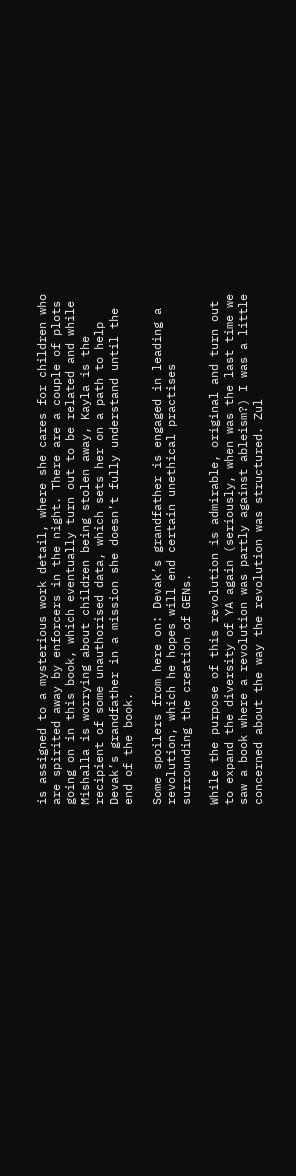is assigned to a mysterious work detail, where she cares for children who are spirited away by enforcers in the night. There are a couple of plots going on in this book, which eventually turn out to be related and while Mishalla is worrying about children being stolen away, Kayla is the recipient of some unauthorised data, which sets her on a path to help Devak’s grandfather in a mission she doesn’t fully understand until the end of the book.

Some spoilers from here on: Devak’s grandfather is engaged in leading a revolution, which he hopes will end certain unethical practises surrounding the creation of GENs.

While the purpose of this revolution is admirable, original and turn out to expand the diversity of YA again (seriously, when was the last time we saw a book where a revolution was partly against ableism?) I was a little concerned about the way the revolution was structured. Zul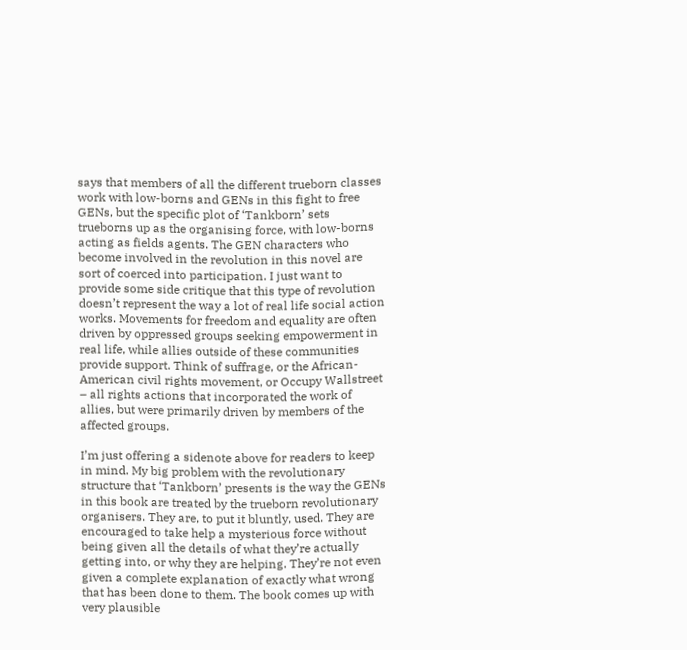says that members of all the different trueborn classes work with low-borns and GENs in this fight to free GENs, but the specific plot of ‘Tankborn’ sets trueborns up as the organising force, with low-borns acting as fields agents. The GEN characters who become involved in the revolution in this novel are sort of coerced into participation. I just want to provide some side critique that this type of revolution doesn’t represent the way a lot of real life social action works. Movements for freedom and equality are often driven by oppressed groups seeking empowerment in real life, while allies outside of these communities provide support. Think of suffrage, or the African-American civil rights movement, or Occupy Wallstreet – all rights actions that incorporated the work of allies, but were primarily driven by members of the affected groups.

I’m just offering a sidenote above for readers to keep in mind. My big problem with the revolutionary structure that ‘Tankborn’ presents is the way the GENs in this book are treated by the trueborn revolutionary organisers. They are, to put it bluntly, used. They are encouraged to take help a mysterious force without being given all the details of what they’re actually getting into, or why they are helping. They’re not even given a complete explanation of exactly what wrong that has been done to them. The book comes up with very plausible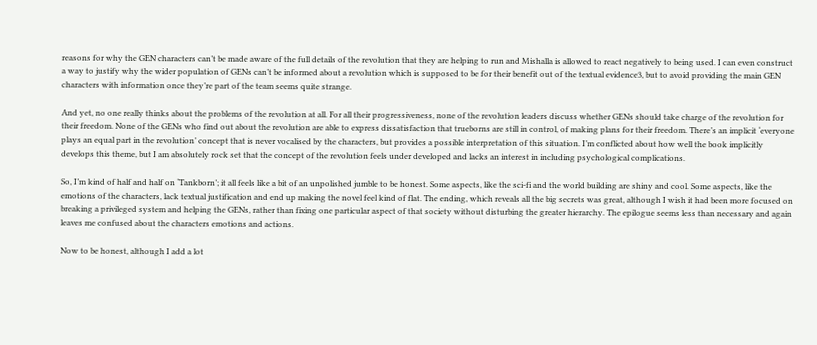reasons for why the GEN characters can’t be made aware of the full details of the revolution that they are helping to run and Mishalla is allowed to react negatively to being used. I can even construct a way to justify why the wider population of GENs can’t be informed about a revolution which is supposed to be for their benefit out of the textual evidence3, but to avoid providing the main GEN characters with information once they’re part of the team seems quite strange.

And yet, no one really thinks about the problems of the revolution at all. For all their progressiveness, none of the revolution leaders discuss whether GENs should take charge of the revolution for their freedom. None of the GENs who find out about the revolution are able to express dissatisfaction that trueborns are still in control, of making plans for their freedom. There’s an implicit ‘everyone plays an equal part in the revolution’ concept that is never vocalised by the characters, but provides a possible interpretation of this situation. I’m conflicted about how well the book implicitly develops this theme, but I am absolutely rock set that the concept of the revolution feels under developed and lacks an interest in including psychological complications.

So, I’m kind of half and half on ‘Tankborn’; it all feels like a bit of an unpolished jumble to be honest. Some aspects, like the sci-fi and the world building are shiny and cool. Some aspects, like the emotions of the characters, lack textual justification and end up making the novel feel kind of flat. The ending, which reveals all the big secrets was great, although I wish it had been more focused on breaking a privileged system and helping the GENs, rather than fixing one particular aspect of that society without disturbing the greater hierarchy. The epilogue seems less than necessary and again leaves me confused about the characters emotions and actions.

Now to be honest, although I add a lot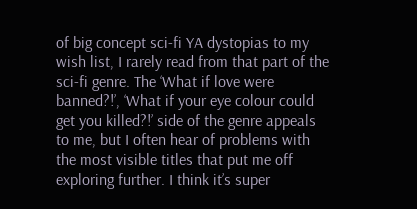of big concept sci-fi YA dystopias to my wish list, I rarely read from that part of the sci-fi genre. The ‘What if love were banned?!’, ‘What if your eye colour could get you killed?!’ side of the genre appeals to me, but I often hear of problems with the most visible titles that put me off exploring further. I think it’s super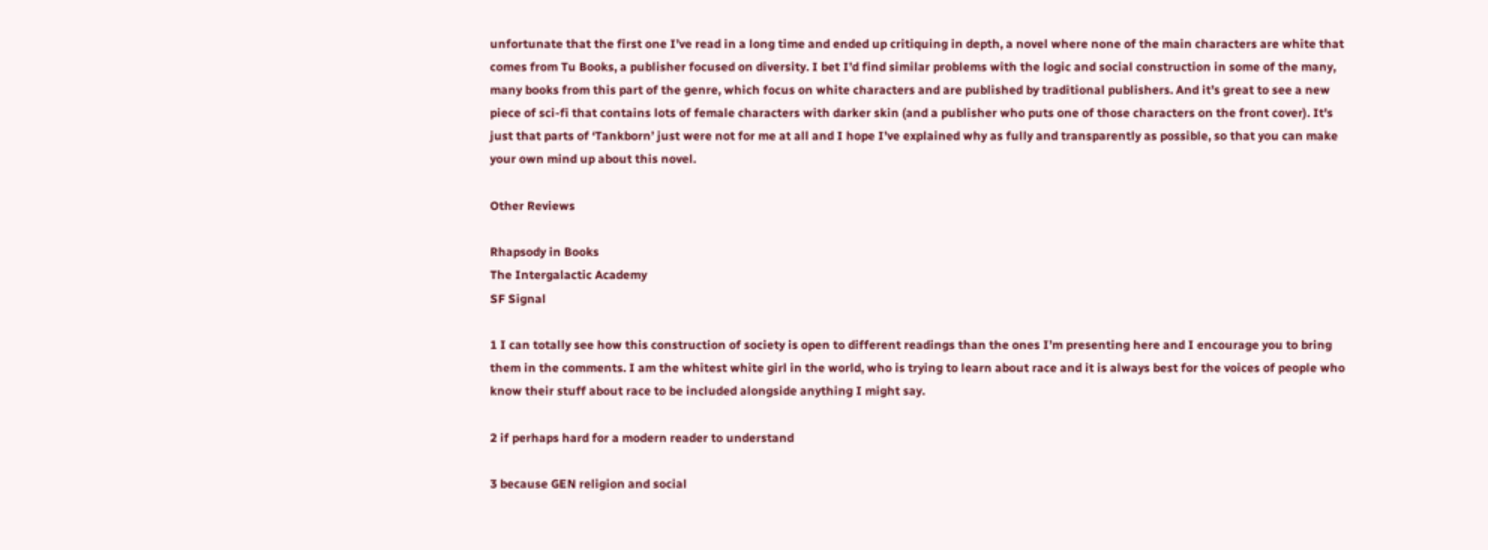unfortunate that the first one I’ve read in a long time and ended up critiquing in depth, a novel where none of the main characters are white that comes from Tu Books, a publisher focused on diversity. I bet I’d find similar problems with the logic and social construction in some of the many, many books from this part of the genre, which focus on white characters and are published by traditional publishers. And it’s great to see a new piece of sci-fi that contains lots of female characters with darker skin (and a publisher who puts one of those characters on the front cover). It's just that parts of ‘Tankborn’ just were not for me at all and I hope I’ve explained why as fully and transparently as possible, so that you can make your own mind up about this novel.

Other Reviews

Rhapsody in Books
The Intergalactic Academy
SF Signal

1 I can totally see how this construction of society is open to different readings than the ones I’m presenting here and I encourage you to bring them in the comments. I am the whitest white girl in the world, who is trying to learn about race and it is always best for the voices of people who know their stuff about race to be included alongside anything I might say.

2 if perhaps hard for a modern reader to understand

3 because GEN religion and social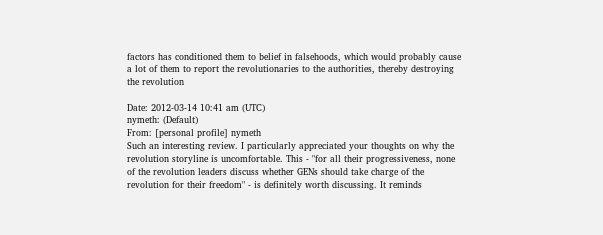factors has conditioned them to belief in falsehoods, which would probably cause a lot of them to report the revolutionaries to the authorities, thereby destroying the revolution

Date: 2012-03-14 10:41 am (UTC)
nymeth: (Default)
From: [personal profile] nymeth
Such an interesting review. I particularly appreciated your thoughts on why the revolution storyline is uncomfortable. This - "for all their progressiveness, none of the revolution leaders discuss whether GENs should take charge of the revolution for their freedom" - is definitely worth discussing. It reminds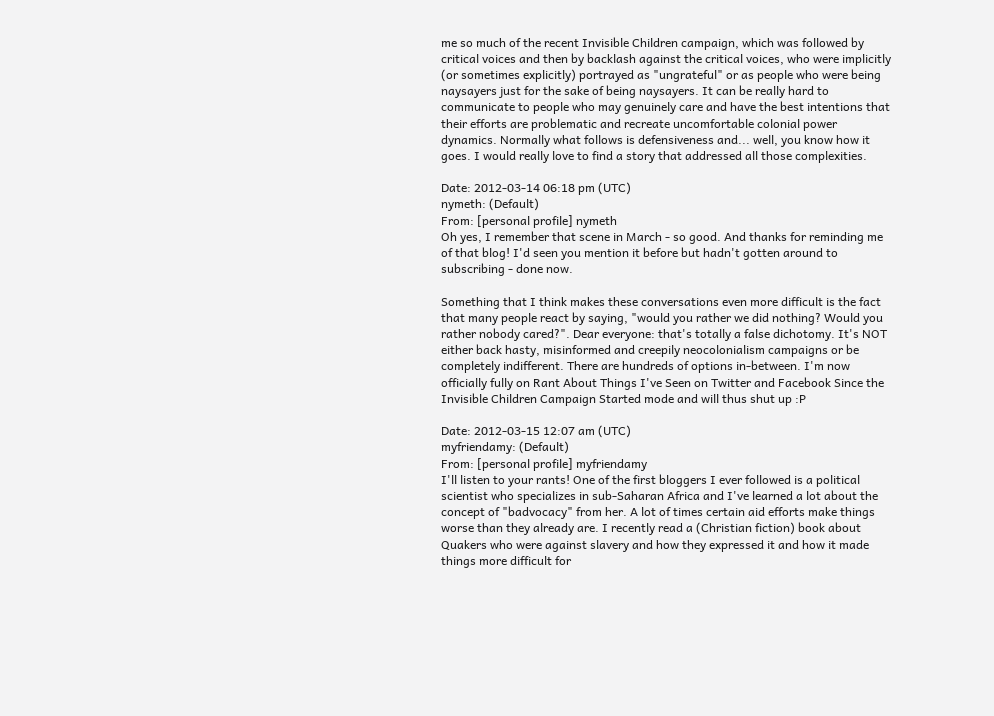me so much of the recent Invisible Children campaign, which was followed by critical voices and then by backlash against the critical voices, who were implicitly (or sometimes explicitly) portrayed as "ungrateful" or as people who were being naysayers just for the sake of being naysayers. It can be really hard to communicate to people who may genuinely care and have the best intentions that their efforts are problematic and recreate uncomfortable colonial power dynamics. Normally what follows is defensiveness and... well, you know how it goes. I would really love to find a story that addressed all those complexities.

Date: 2012-03-14 06:18 pm (UTC)
nymeth: (Default)
From: [personal profile] nymeth
Oh yes, I remember that scene in March - so good. And thanks for reminding me of that blog! I'd seen you mention it before but hadn't gotten around to subscribing - done now.

Something that I think makes these conversations even more difficult is the fact that many people react by saying, "would you rather we did nothing? Would you rather nobody cared?". Dear everyone: that's totally a false dichotomy. It's NOT either back hasty, misinformed and creepily neocolonialism campaigns or be completely indifferent. There are hundreds of options in-between. I'm now officially fully on Rant About Things I've Seen on Twitter and Facebook Since the Invisible Children Campaign Started mode and will thus shut up :P

Date: 2012-03-15 12:07 am (UTC)
myfriendamy: (Default)
From: [personal profile] myfriendamy
I'll listen to your rants! One of the first bloggers I ever followed is a political scientist who specializes in sub-Saharan Africa and I've learned a lot about the concept of "badvocacy" from her. A lot of times certain aid efforts make things worse than they already are. I recently read a (Christian fiction) book about Quakers who were against slavery and how they expressed it and how it made things more difficult for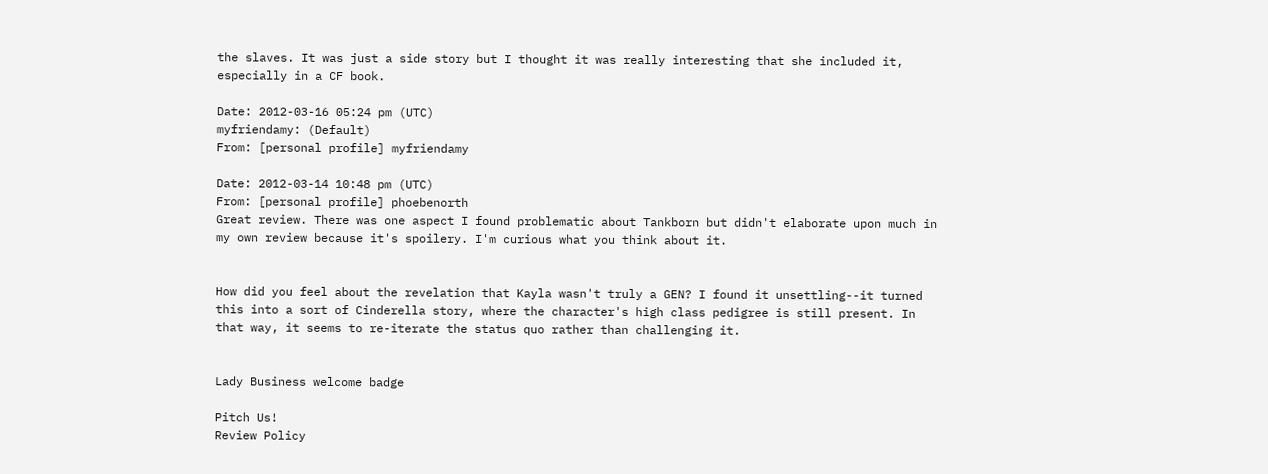the slaves. It was just a side story but I thought it was really interesting that she included it, especially in a CF book.

Date: 2012-03-16 05:24 pm (UTC)
myfriendamy: (Default)
From: [personal profile] myfriendamy

Date: 2012-03-14 10:48 pm (UTC)
From: [personal profile] phoebenorth
Great review. There was one aspect I found problematic about Tankborn but didn't elaborate upon much in my own review because it's spoilery. I'm curious what you think about it.


How did you feel about the revelation that Kayla wasn't truly a GEN? I found it unsettling--it turned this into a sort of Cinderella story, where the character's high class pedigree is still present. In that way, it seems to re-iterate the status quo rather than challenging it.


Lady Business welcome badge

Pitch Us!
Review Policy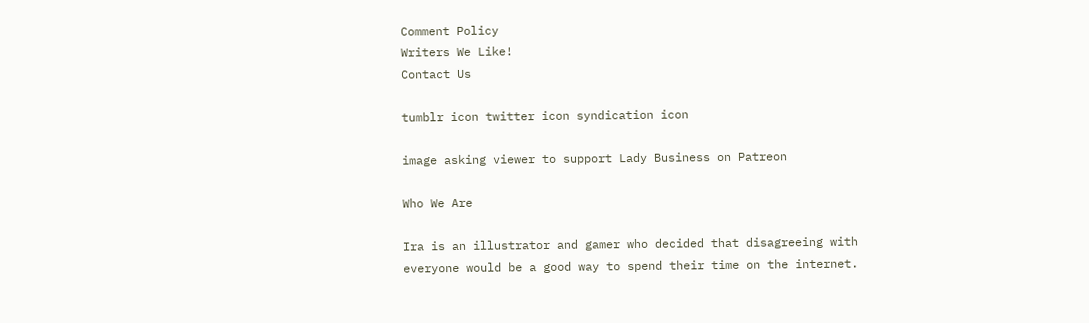Comment Policy
Writers We Like!
Contact Us

tumblr icon twitter icon syndication icon

image asking viewer to support Lady Business on Patreon

Who We Are

Ira is an illustrator and gamer who decided that disagreeing with everyone would be a good way to spend their time on the internet.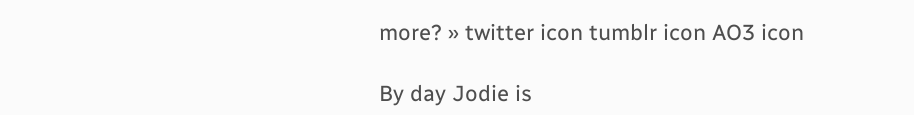more? » twitter icon tumblr icon AO3 icon

By day Jodie is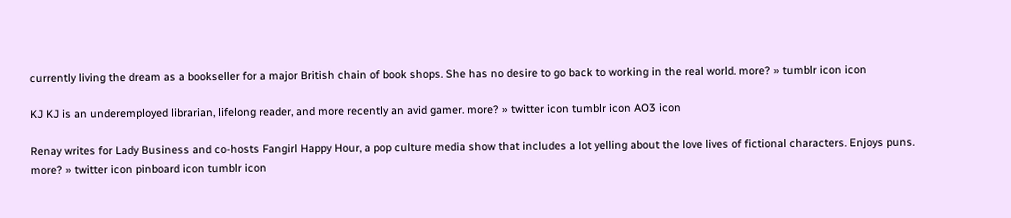currently living the dream as a bookseller for a major British chain of book shops. She has no desire to go back to working in the real world. more? » tumblr icon icon

KJ KJ is an underemployed librarian, lifelong reader, and more recently an avid gamer. more? » twitter icon tumblr icon AO3 icon

Renay writes for Lady Business and co-hosts Fangirl Happy Hour, a pop culture media show that includes a lot yelling about the love lives of fictional characters. Enjoys puns. more? » twitter icon pinboard icon tumblr icon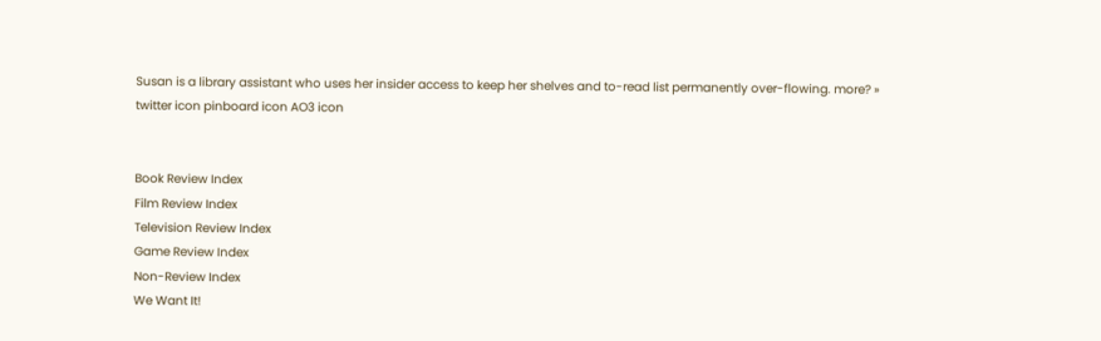Susan is a library assistant who uses her insider access to keep her shelves and to-read list permanently over-flowing. more? » twitter icon pinboard icon AO3 icon


Book Review Index
Film Review Index
Television Review Index
Game Review Index
Non-Review Index
We Want It!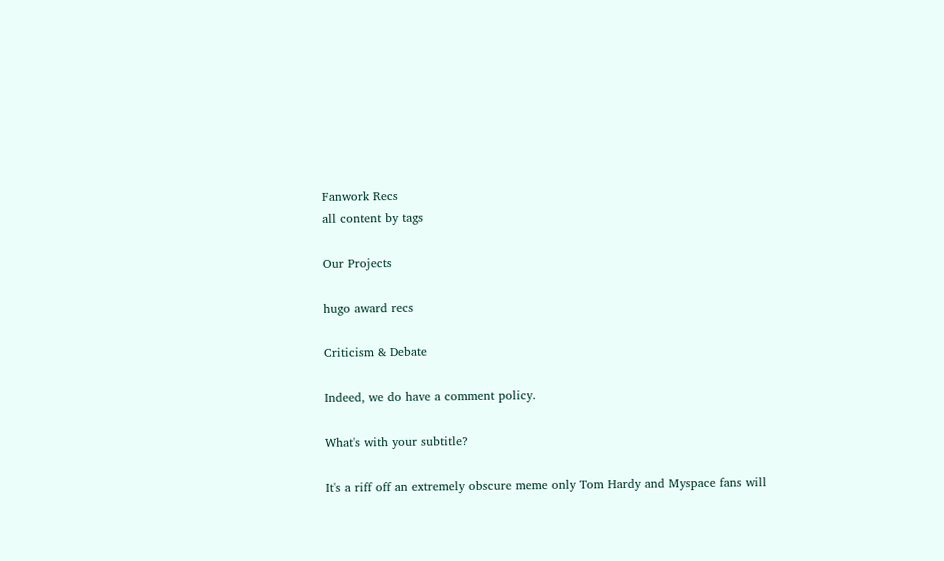Fanwork Recs
all content by tags

Our Projects

hugo award recs

Criticism & Debate

Indeed, we do have a comment policy.

What's with your subtitle?

It's a riff off an extremely obscure meme only Tom Hardy and Myspace fans will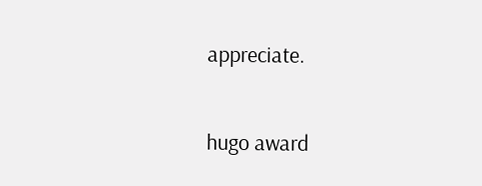appreciate.

hugo award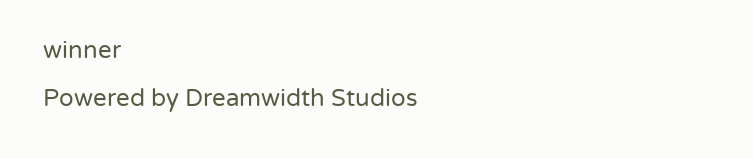winner
Powered by Dreamwidth Studios